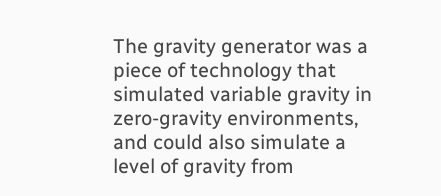The gravity generator was a piece of technology that simulated variable gravity in zero-gravity environments, and could also simulate a level of gravity from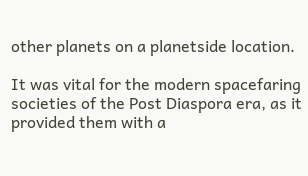other planets on a planetside location.

It was vital for the modern spacefaring societies of the Post Diaspora era, as it provided them with a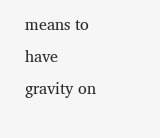means to have gravity on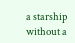a starship without a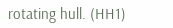rotating hull. (HH1)